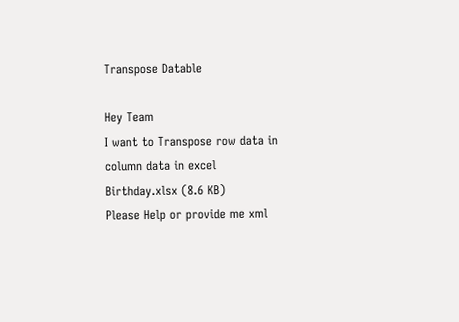Transpose Datable

Hey Team
I want to Transpose row data in column data in excel
Birthday.xlsx (8.6 KB)
Please Help or provide me xml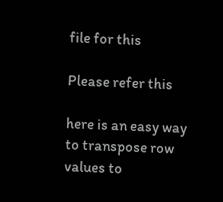file for this

Please refer this

here is an easy way to transpose row values to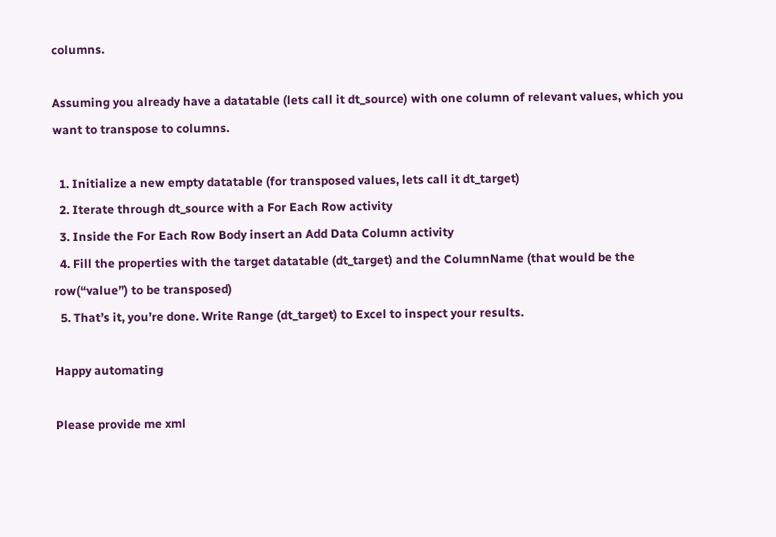columns.

Assuming you already have a datatable (lets call it dt_source) with one column of relevant values, which you want to transpose to columns.

  1. Initialize a new empty datatable (for transposed values, lets call it dt_target)
  2. Iterate through dt_source with a For Each Row activity
  3. Inside the For Each Row Body insert an Add Data Column activity
  4. Fill the properties with the target datatable (dt_target) and the ColumnName (that would be the row(“value”) to be transposed)
  5. That’s it, you’re done. Write Range (dt_target) to Excel to inspect your results.

Happy automating

Please provide me xml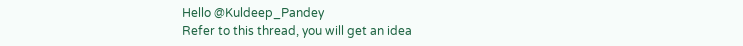Hello @Kuldeep_Pandey
Refer to this thread, you will get an idea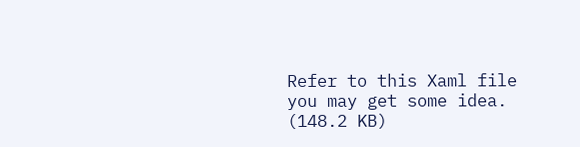Refer to this Xaml file you may get some idea. (148.2 KB)